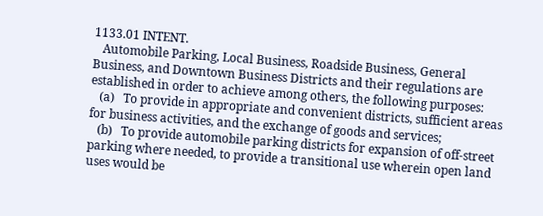1133.01 INTENT.
   Automobile Parking, Local Business, Roadside Business, General Business, and Downtown Business Districts and their regulations are established in order to achieve among others, the following purposes:
   (a)   To provide in appropriate and convenient districts, sufficient areas for business activities, and the exchange of goods and services;
   (b)   To provide automobile parking districts for expansion of off-street parking where needed, to provide a transitional use wherein open land uses would be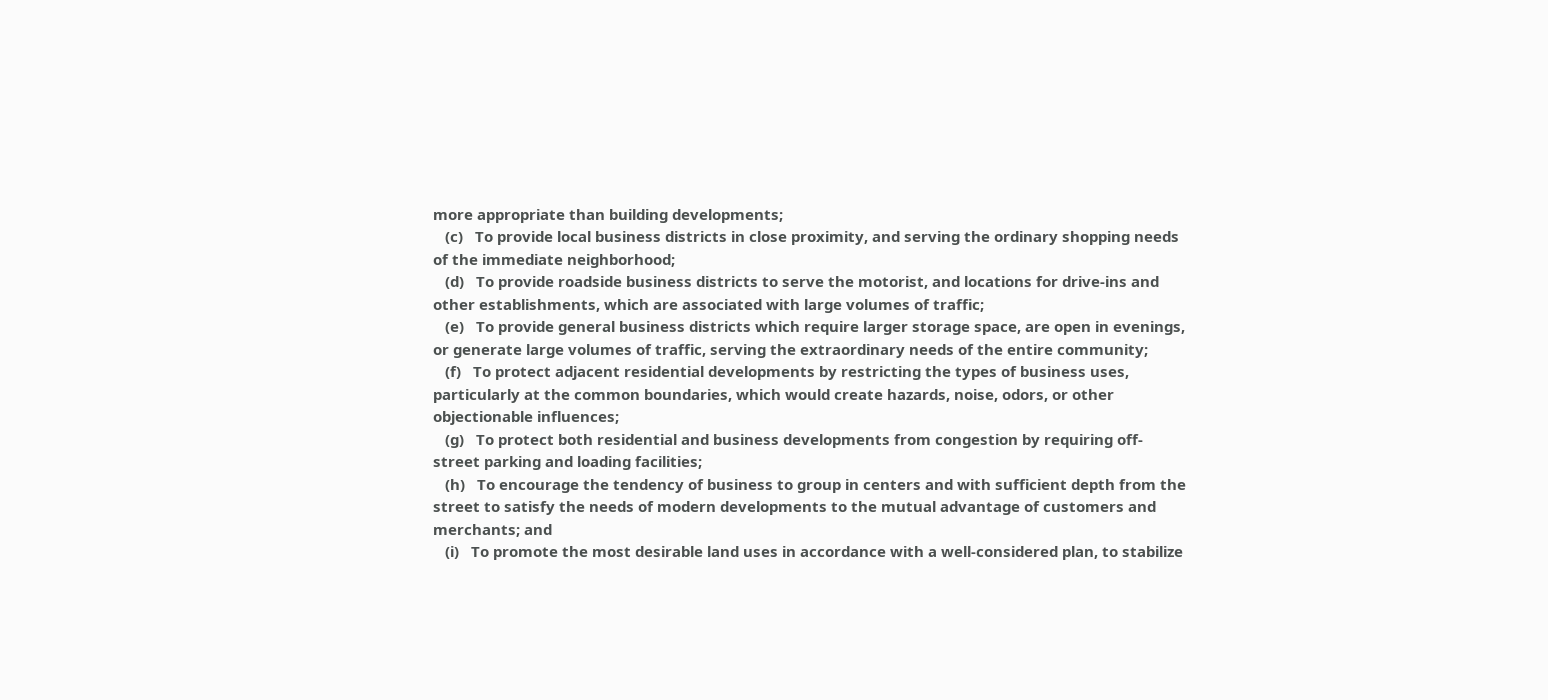more appropriate than building developments;
   (c)   To provide local business districts in close proximity, and serving the ordinary shopping needs of the immediate neighborhood;
   (d)   To provide roadside business districts to serve the motorist, and locations for drive-ins and other establishments, which are associated with large volumes of traffic;
   (e)   To provide general business districts which require larger storage space, are open in evenings, or generate large volumes of traffic, serving the extraordinary needs of the entire community;
   (f)   To protect adjacent residential developments by restricting the types of business uses, particularly at the common boundaries, which would create hazards, noise, odors, or other objectionable influences;
   (g)   To protect both residential and business developments from congestion by requiring off- street parking and loading facilities;
   (h)   To encourage the tendency of business to group in centers and with sufficient depth from the street to satisfy the needs of modern developments to the mutual advantage of customers and merchants; and
   (i)   To promote the most desirable land uses in accordance with a well-considered plan, to stabilize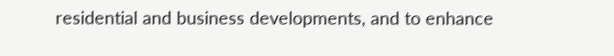residential and business developments, and to enhance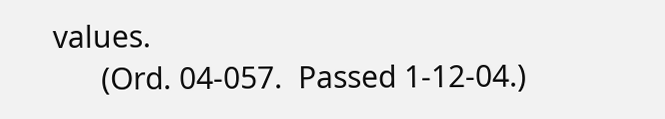values.
      (Ord. 04-057.  Passed 1-12-04.)